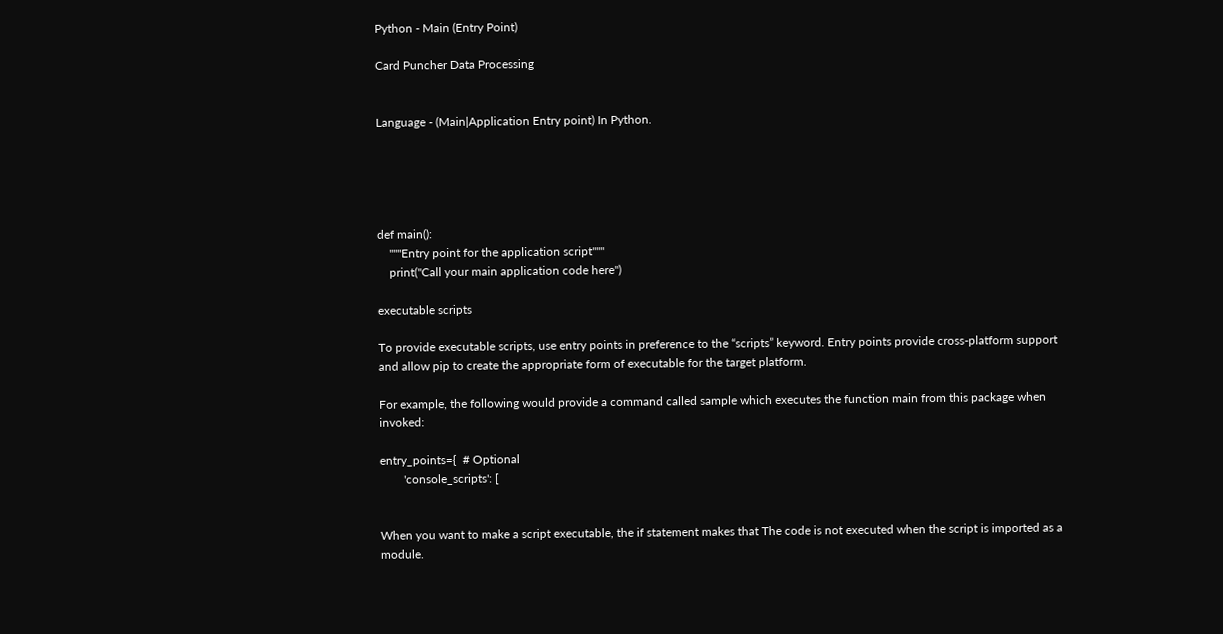Python - Main (Entry Point)

Card Puncher Data Processing


Language - (Main|Application Entry point) In Python.





def main():
    """Entry point for the application script"""
    print("Call your main application code here")

executable scripts

To provide executable scripts, use entry points in preference to the “scripts” keyword. Entry points provide cross-platform support and allow pip to create the appropriate form of executable for the target platform.

For example, the following would provide a command called sample which executes the function main from this package when invoked:

entry_points={  # Optional
        'console_scripts': [


When you want to make a script executable, the if statement makes that The code is not executed when the script is imported as a module.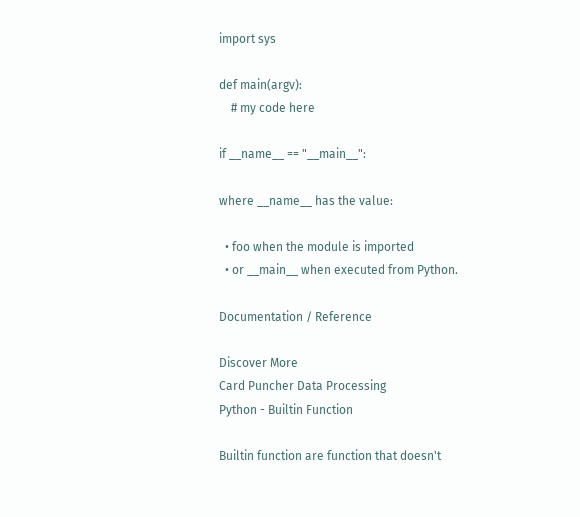import sys

def main(argv):
    # my code here

if __name__ == "__main__":

where __name__ has the value:

  • foo when the module is imported
  • or __main__ when executed from Python.

Documentation / Reference

Discover More
Card Puncher Data Processing
Python - Builtin Function

Builtin function are function that doesn't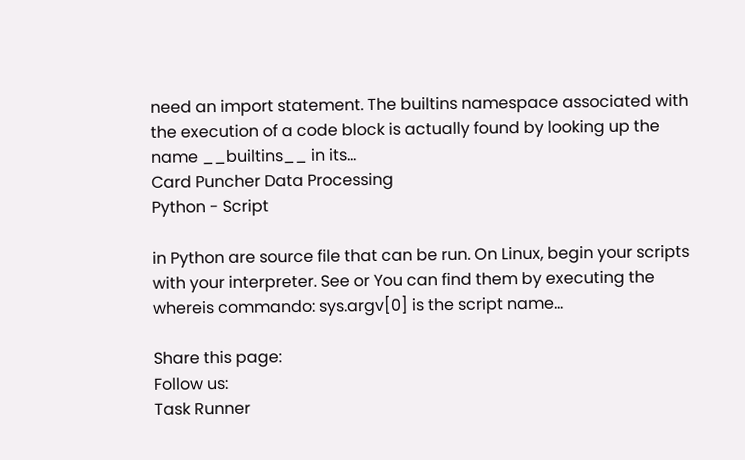need an import statement. The builtins namespace associated with the execution of a code block is actually found by looking up the name __builtins__ in its...
Card Puncher Data Processing
Python - Script

in Python are source file that can be run. On Linux, begin your scripts with your interpreter. See or You can find them by executing the whereis commando: sys.argv[0] is the script name...

Share this page:
Follow us:
Task Runner